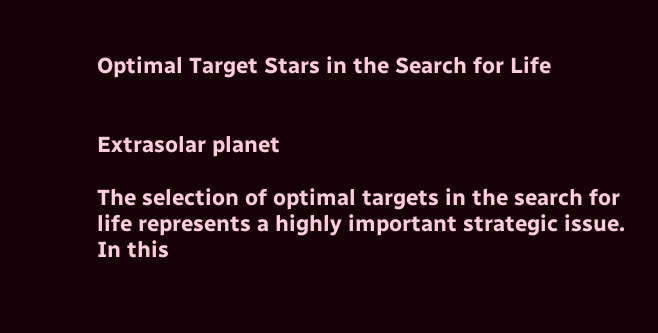Optimal Target Stars in the Search for Life


Extrasolar planet

The selection of optimal targets in the search for life represents a highly important strategic issue. In this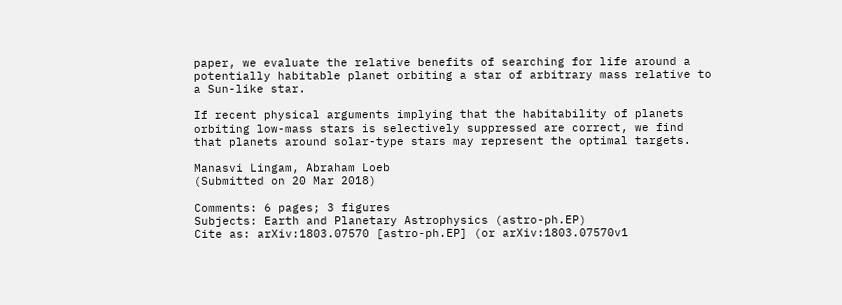paper, we evaluate the relative benefits of searching for life around a potentially habitable planet orbiting a star of arbitrary mass relative to a Sun-like star.

If recent physical arguments implying that the habitability of planets orbiting low-mass stars is selectively suppressed are correct, we find that planets around solar-type stars may represent the optimal targets.

Manasvi Lingam, Abraham Loeb
(Submitted on 20 Mar 2018)

Comments: 6 pages; 3 figures
Subjects: Earth and Planetary Astrophysics (astro-ph.EP)
Cite as: arXiv:1803.07570 [astro-ph.EP] (or arXiv:1803.07570v1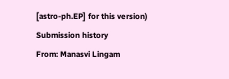[astro-ph.EP] for this version)
Submission history
From: Manasvi Lingam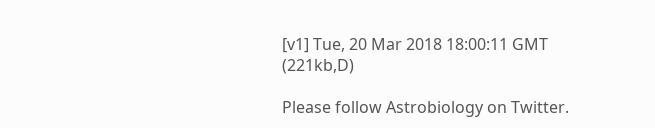[v1] Tue, 20 Mar 2018 18:00:11 GMT (221kb,D)

Please follow Astrobiology on Twitter.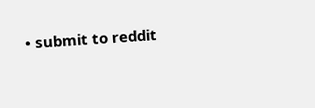• submit to reddit